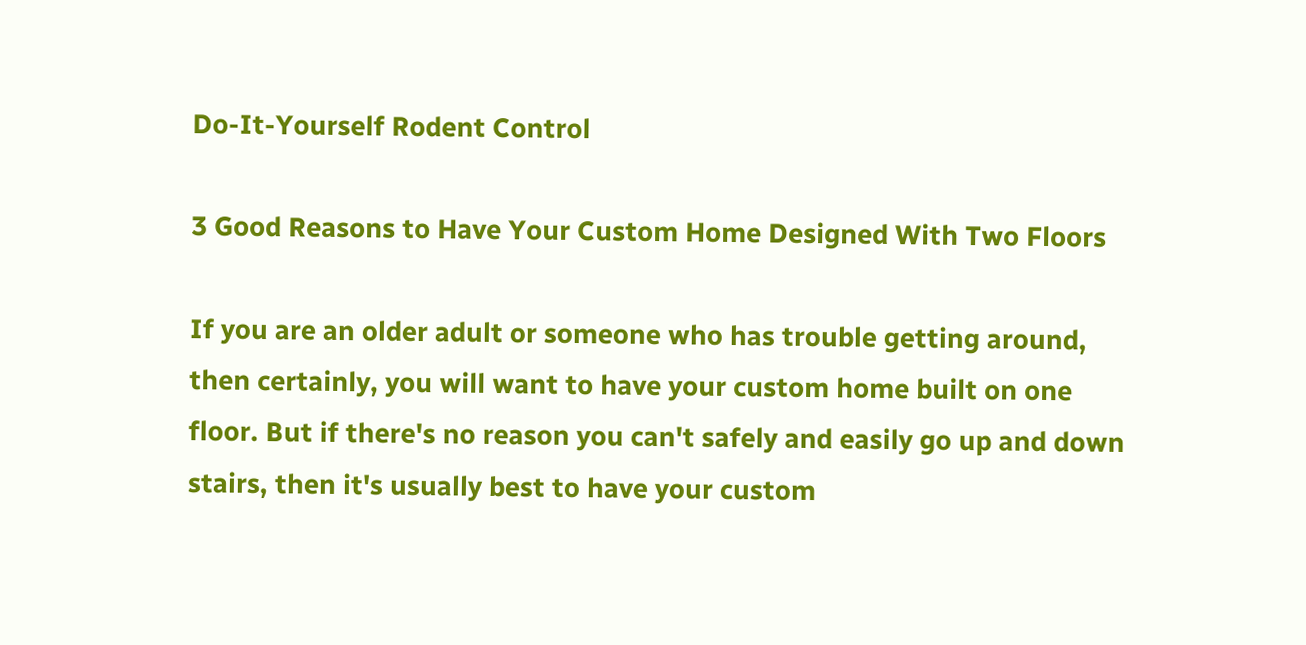Do-It-Yourself Rodent Control

3 Good Reasons to Have Your Custom Home Designed With Two Floors

If you are an older adult or someone who has trouble getting around, then certainly, you will want to have your custom home built on one floor. But if there's no reason you can't safely and easily go up and down stairs, then it's usually best to have your custom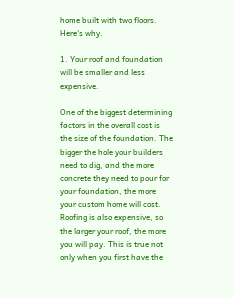home built with two floors. Here's why.

1. Your roof and foundation will be smaller and less expensive.

One of the biggest determining factors in the overall cost is the size of the foundation. The bigger the hole your builders need to dig, and the more concrete they need to pour for your foundation, the more your custom home will cost. Roofing is also expensive, so the larger your roof, the more you will pay. This is true not only when you first have the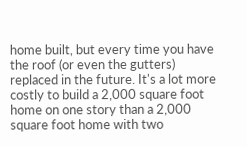home built, but every time you have the roof (or even the gutters) replaced in the future. It's a lot more costly to build a 2,000 square foot home on one story than a 2,000 square foot home with two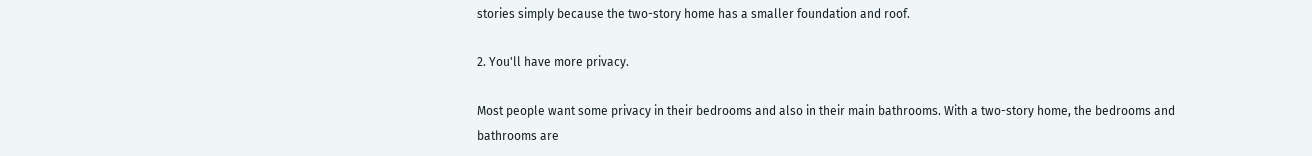stories simply because the two-story home has a smaller foundation and roof.

2. You'll have more privacy.

Most people want some privacy in their bedrooms and also in their main bathrooms. With a two-story home, the bedrooms and bathrooms are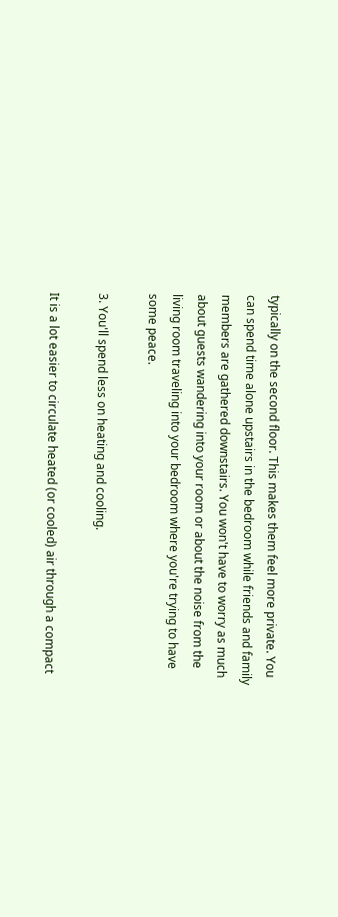typically on the second floor. This makes them feel more private. You can spend time alone upstairs in the bedroom while friends and family members are gathered downstairs. You won't have to worry as much about guests wandering into your room or about the noise from the living room traveling into your bedroom where you're trying to have some peace.

3. You'll spend less on heating and cooling.

It is a lot easier to circulate heated (or cooled) air through a compact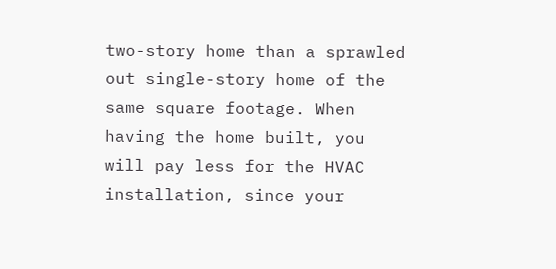two-story home than a sprawled out single-story home of the same square footage. When having the home built, you will pay less for the HVAC installation, since your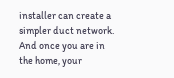installer can create a simpler duct network. And once you are in the home, your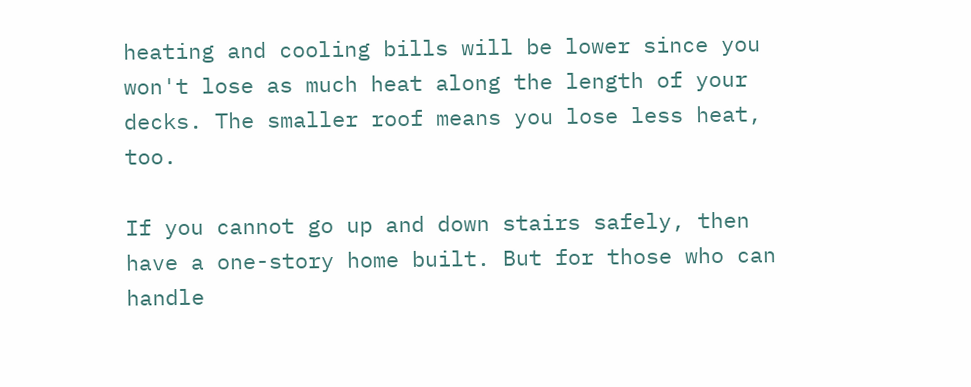heating and cooling bills will be lower since you won't lose as much heat along the length of your decks. The smaller roof means you lose less heat, too.

If you cannot go up and down stairs safely, then have a one-story home built. But for those who can handle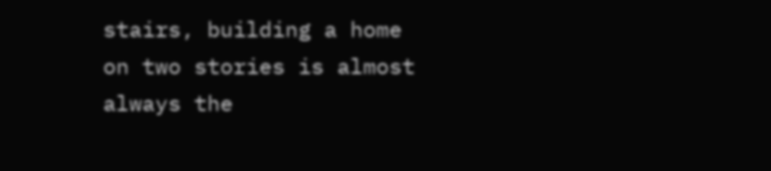stairs, building a home on two stories is almost always the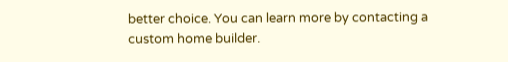better choice. You can learn more by contacting a custom home builder.